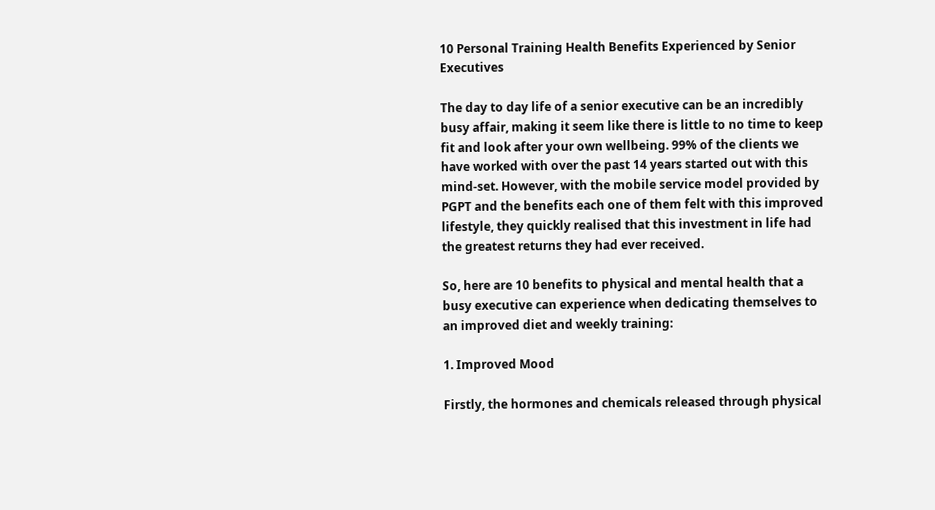10 Personal Training Health Benefits Experienced by Senior Executives

The day to day life of a senior executive can be an incredibly busy affair, making it seem like there is little to no time to keep fit and look after your own wellbeing. 99% of the clients we have worked with over the past 14 years started out with this mind-set. However, with the mobile service model provided by PGPT and the benefits each one of them felt with this improved lifestyle, they quickly realised that this investment in life had the greatest returns they had ever received.

So, here are 10 benefits to physical and mental health that a busy executive can experience when dedicating themselves to an improved diet and weekly training:

1. Improved Mood

Firstly, the hormones and chemicals released through physical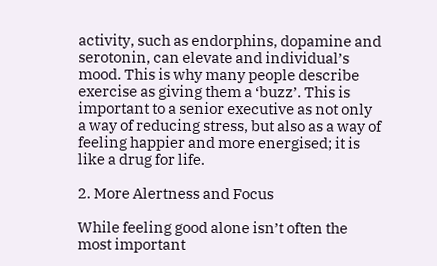activity, such as endorphins, dopamine and serotonin, can elevate and individual’s mood. This is why many people describe exercise as giving them a ‘buzz’. This is important to a senior executive as not only a way of reducing stress, but also as a way of feeling happier and more energised; it is like a drug for life.

2. More Alertness and Focus

While feeling good alone isn’t often the most important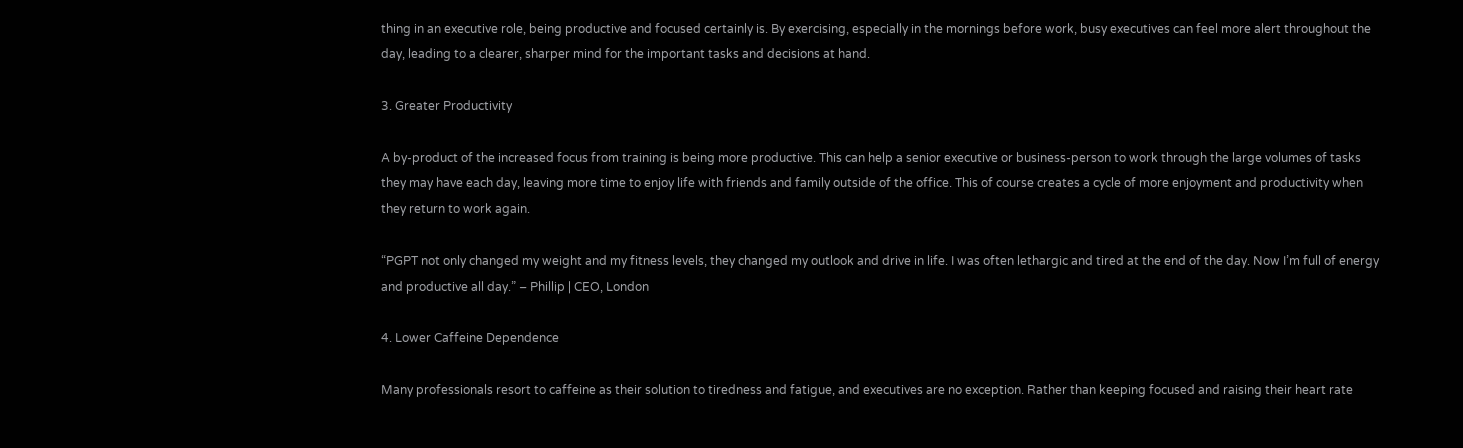thing in an executive role, being productive and focused certainly is. By exercising, especially in the mornings before work, busy executives can feel more alert throughout the day, leading to a clearer, sharper mind for the important tasks and decisions at hand.

3. Greater Productivity

A by-product of the increased focus from training is being more productive. This can help a senior executive or business-person to work through the large volumes of tasks they may have each day, leaving more time to enjoy life with friends and family outside of the office. This of course creates a cycle of more enjoyment and productivity when they return to work again.

“PGPT not only changed my weight and my fitness levels, they changed my outlook and drive in life. I was often lethargic and tired at the end of the day. Now I’m full of energy and productive all day.” – Phillip | CEO, London

4. Lower Caffeine Dependence

Many professionals resort to caffeine as their solution to tiredness and fatigue, and executives are no exception. Rather than keeping focused and raising their heart rate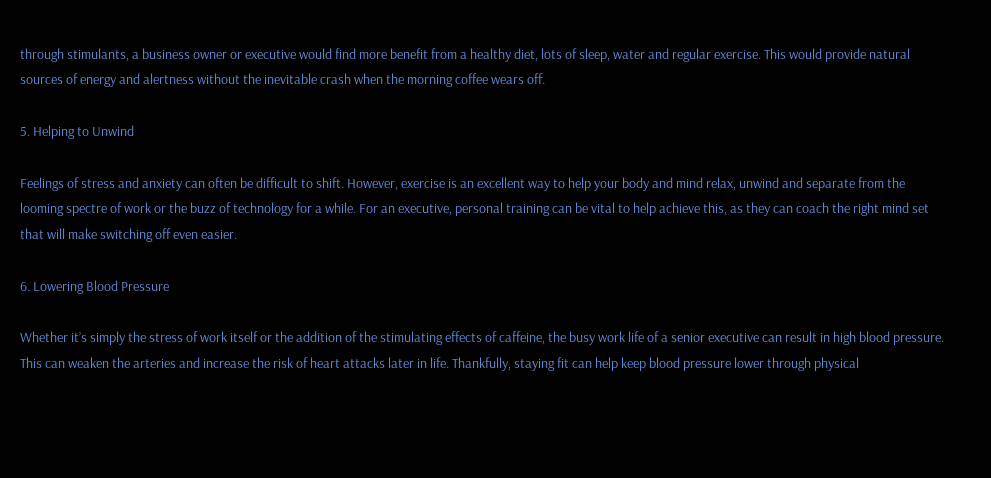through stimulants, a business owner or executive would find more benefit from a healthy diet, lots of sleep, water and regular exercise. This would provide natural sources of energy and alertness without the inevitable crash when the morning coffee wears off.

5. Helping to Unwind

Feelings of stress and anxiety can often be difficult to shift. However, exercise is an excellent way to help your body and mind relax, unwind and separate from the looming spectre of work or the buzz of technology for a while. For an executive, personal training can be vital to help achieve this, as they can coach the right mind set that will make switching off even easier.

6. Lowering Blood Pressure

Whether it’s simply the stress of work itself or the addition of the stimulating effects of caffeine, the busy work life of a senior executive can result in high blood pressure. This can weaken the arteries and increase the risk of heart attacks later in life. Thankfully, staying fit can help keep blood pressure lower through physical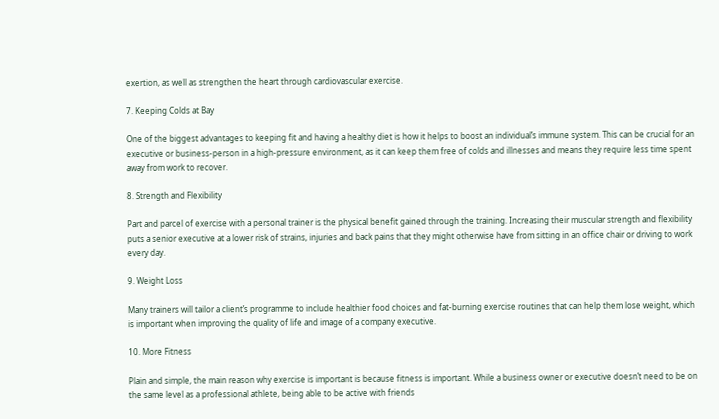exertion, as well as strengthen the heart through cardiovascular exercise.

7. Keeping Colds at Bay

One of the biggest advantages to keeping fit and having a healthy diet is how it helps to boost an individual’s immune system. This can be crucial for an executive or business-person in a high-pressure environment, as it can keep them free of colds and illnesses and means they require less time spent away from work to recover.

8. Strength and Flexibility

Part and parcel of exercise with a personal trainer is the physical benefit gained through the training. Increasing their muscular strength and flexibility puts a senior executive at a lower risk of strains, injuries and back pains that they might otherwise have from sitting in an office chair or driving to work every day.

9. Weight Loss

Many trainers will tailor a client’s programme to include healthier food choices and fat-burning exercise routines that can help them lose weight, which is important when improving the quality of life and image of a company executive.

10. More Fitness

Plain and simple, the main reason why exercise is important is because fitness is important. While a business owner or executive doesn’t need to be on the same level as a professional athlete, being able to be active with friends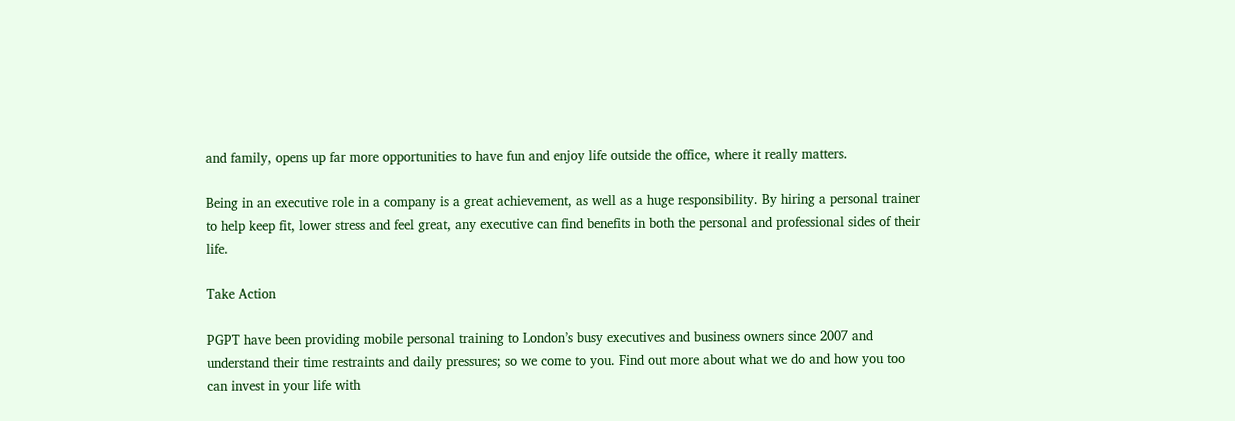and family, opens up far more opportunities to have fun and enjoy life outside the office, where it really matters.

Being in an executive role in a company is a great achievement, as well as a huge responsibility. By hiring a personal trainer to help keep fit, lower stress and feel great, any executive can find benefits in both the personal and professional sides of their life.

Take Action

PGPT have been providing mobile personal training to London’s busy executives and business owners since 2007 and understand their time restraints and daily pressures; so we come to you. Find out more about what we do and how you too can invest in your life with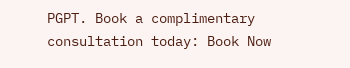PGPT. Book a complimentary consultation today: Book Now